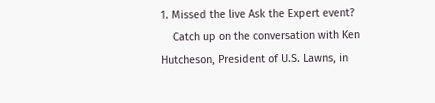1. Missed the live Ask the Expert event?
    Catch up on the conversation with Ken Hutcheson, President of U.S. Lawns, in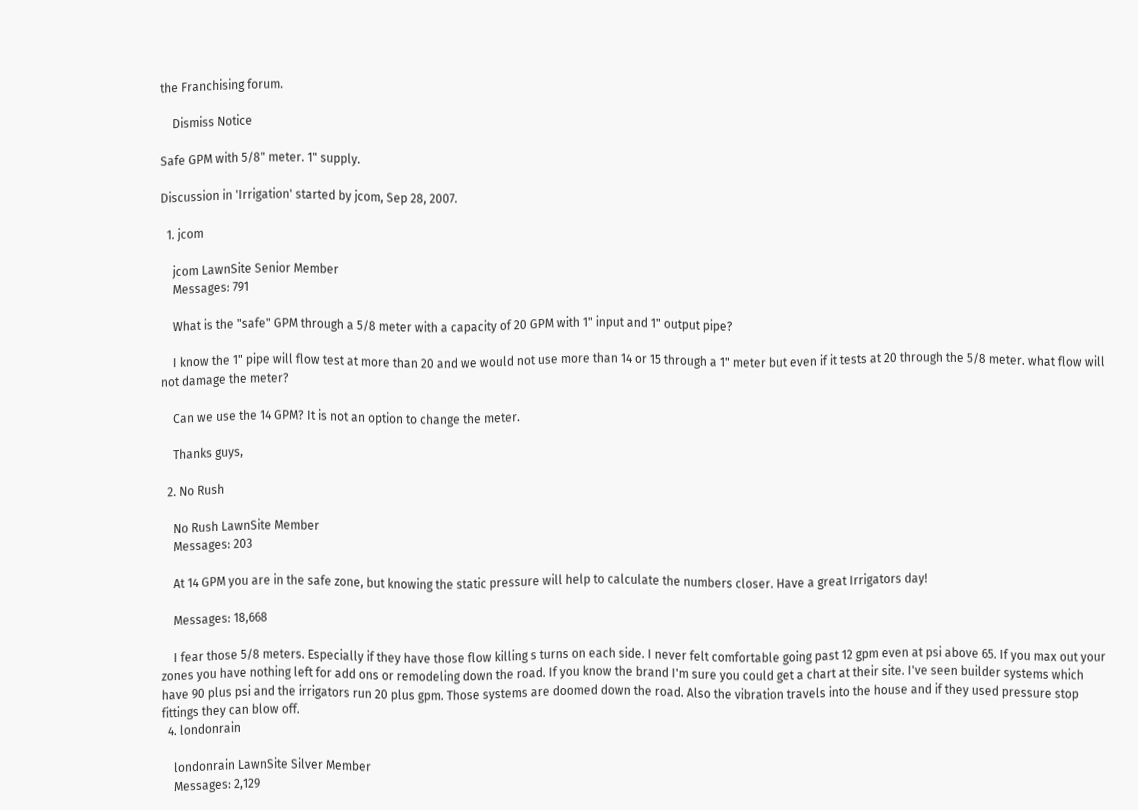the Franchising forum.

    Dismiss Notice

Safe GPM with 5/8" meter. 1" supply.

Discussion in 'Irrigation' started by jcom, Sep 28, 2007.

  1. jcom

    jcom LawnSite Senior Member
    Messages: 791

    What is the "safe" GPM through a 5/8 meter with a capacity of 20 GPM with 1" input and 1" output pipe?

    I know the 1" pipe will flow test at more than 20 and we would not use more than 14 or 15 through a 1" meter but even if it tests at 20 through the 5/8 meter. what flow will not damage the meter?

    Can we use the 14 GPM? It is not an option to change the meter.

    Thanks guys,

  2. No Rush

    No Rush LawnSite Member
    Messages: 203

    At 14 GPM you are in the safe zone, but knowing the static pressure will help to calculate the numbers closer. Have a great Irrigators day!

    Messages: 18,668

    I fear those 5/8 meters. Especially if they have those flow killing s turns on each side. I never felt comfortable going past 12 gpm even at psi above 65. If you max out your zones you have nothing left for add ons or remodeling down the road. If you know the brand I'm sure you could get a chart at their site. I've seen builder systems which have 90 plus psi and the irrigators run 20 plus gpm. Those systems are doomed down the road. Also the vibration travels into the house and if they used pressure stop fittings they can blow off.
  4. londonrain

    londonrain LawnSite Silver Member
    Messages: 2,129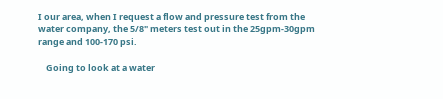I our area, when I request a flow and pressure test from the water company, the 5/8" meters test out in the 25gpm-30gpm range and 100-170 psi.

    Going to look at a water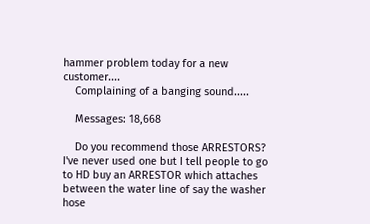hammer problem today for a new customer....
    Complaining of a banging sound.....

    Messages: 18,668

    Do you recommend those ARRESTORS? I've never used one but I tell people to go to HD buy an ARRESTOR which attaches between the water line of say the washer hose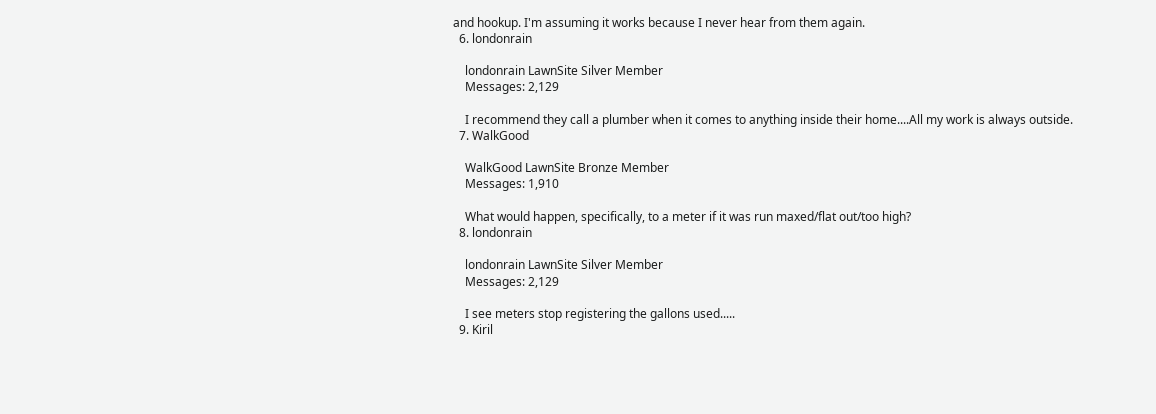and hookup. I'm assuming it works because I never hear from them again.
  6. londonrain

    londonrain LawnSite Silver Member
    Messages: 2,129

    I recommend they call a plumber when it comes to anything inside their home....All my work is always outside.
  7. WalkGood

    WalkGood LawnSite Bronze Member
    Messages: 1,910

    What would happen, specifically, to a meter if it was run maxed/flat out/too high?
  8. londonrain

    londonrain LawnSite Silver Member
    Messages: 2,129

    I see meters stop registering the gallons used.....
  9. Kiril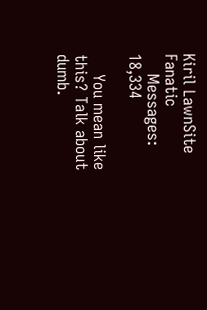Kiril LawnSite Fanatic
    Messages: 18,334

    You mean like this? Talk about dumb.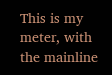This is my meter, with the mainline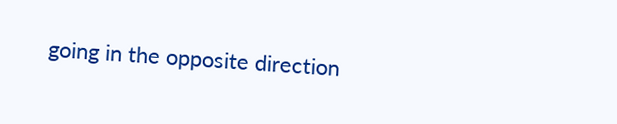going in the opposite direction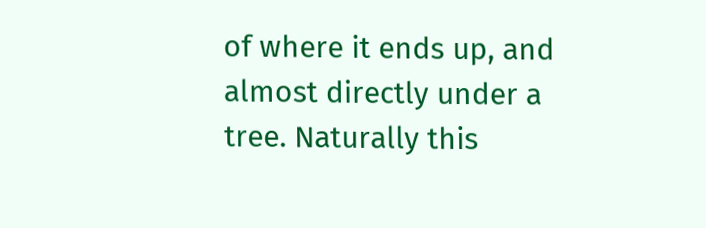of where it ends up, and almost directly under a tree. Naturally this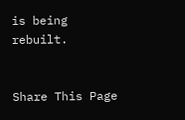is being rebuilt.


Share This Page